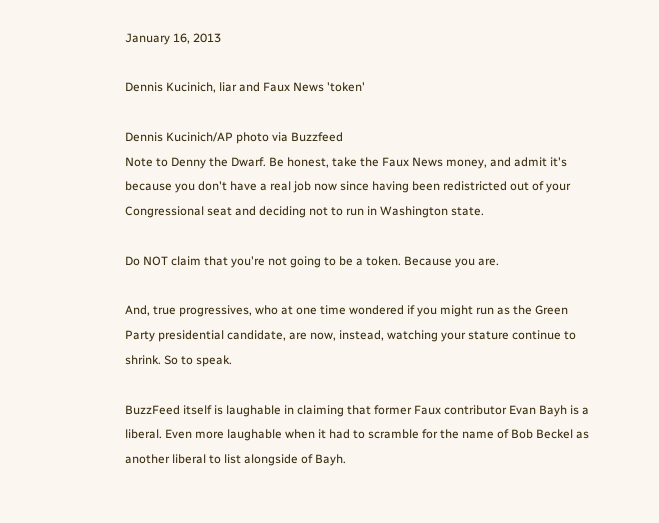January 16, 2013

Dennis Kucinich, liar and Faux News 'token'

Dennis Kucinich/AP photo via Buzzfeed
Note to Denny the Dwarf. Be honest, take the Faux News money, and admit it's because you don't have a real job now since having been redistricted out of your Congressional seat and deciding not to run in Washington state.

Do NOT claim that you're not going to be a token. Because you are.

And, true progressives, who at one time wondered if you might run as the Green Party presidential candidate, are now, instead, watching your stature continue to shrink. So to speak.

BuzzFeed itself is laughable in claiming that former Faux contributor Evan Bayh is a liberal. Even more laughable when it had to scramble for the name of Bob Beckel as another liberal to list alongside of Bayh.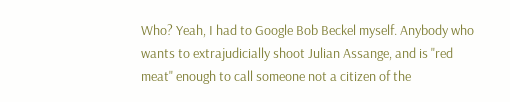Who? Yeah, I had to Google Bob Beckel myself. Anybody who wants to extrajudicially shoot Julian Assange, and is "red meat" enough to call someone not a citizen of the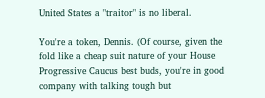United States a "traitor" is no liberal.

You're a token, Dennis. (Of course, given the fold like a cheap suit nature of your House Progressive Caucus best buds, you're in good company with talking tough but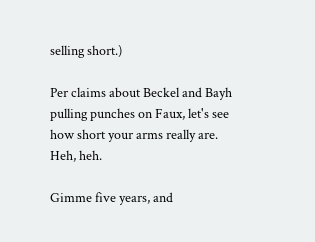selling short.)

Per claims about Beckel and Bayh pulling punches on Faux, let's see how short your arms really are. Heh, heh.

Gimme five years, and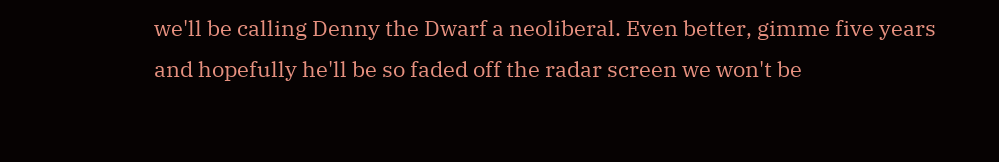we'll be calling Denny the Dwarf a neoliberal. Even better, gimme five years and hopefully he'll be so faded off the radar screen we won't be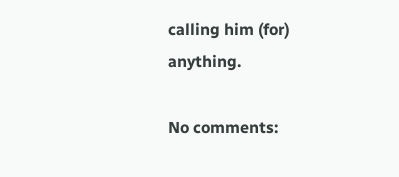calling him (for) anything.

No comments: